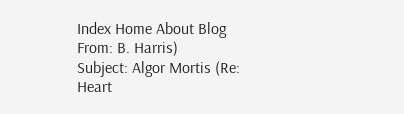Index Home About Blog
From: B. Harris)
Subject: Algor Mortis (Re: Heart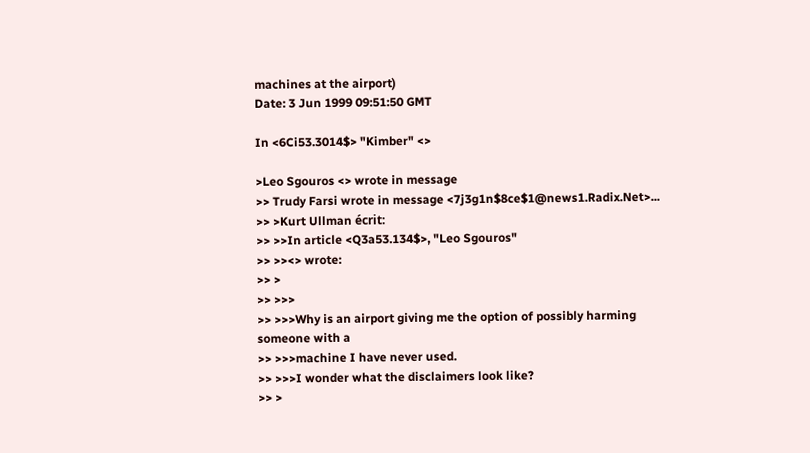machines at the airport)
Date: 3 Jun 1999 09:51:50 GMT

In <6Ci53.3014$> "Kimber" <>

>Leo Sgouros <> wrote in message
>> Trudy Farsi wrote in message <7j3g1n$8ce$1@news1.Radix.Net>...
>> >Kurt Ullman écrit:
>> >>In article <Q3a53.134$>, "Leo Sgouros"
>> >><> wrote:
>> >
>> >>>
>> >>>Why is an airport giving me the option of possibly harming someone with a
>> >>>machine I have never used.
>> >>>I wonder what the disclaimers look like?
>> >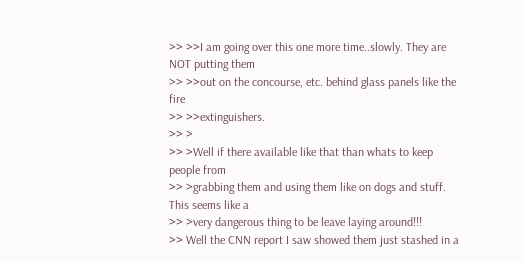>> >>I am going over this one more time..slowly. They are NOT putting them
>> >>out on the concourse, etc. behind glass panels like the fire
>> >>extinguishers.
>> >
>> >Well if there available like that than whats to keep people from
>> >grabbing them and using them like on dogs and stuff. This seems like a
>> >very dangerous thing to be leave laying around!!!
>> Well the CNN report I saw showed them just stashed in a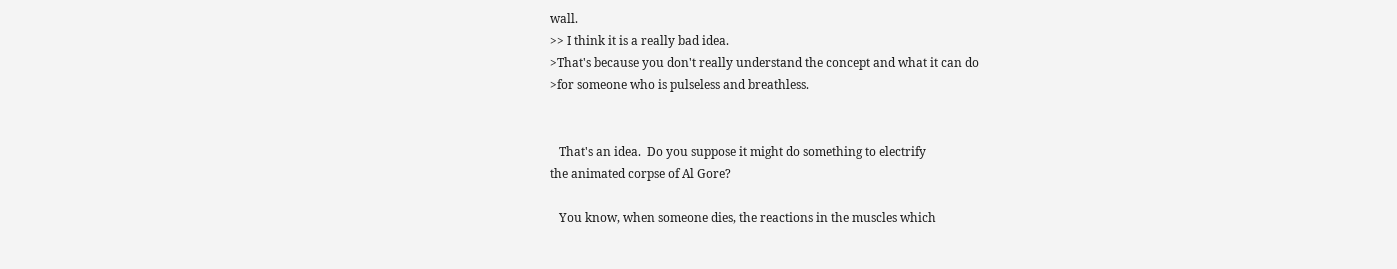wall.
>> I think it is a really bad idea.
>That's because you don't really understand the concept and what it can do
>for someone who is pulseless and breathless.


   That's an idea.  Do you suppose it might do something to electrify
the animated corpse of Al Gore?

   You know, when someone dies, the reactions in the muscles which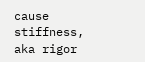cause stiffness, aka rigor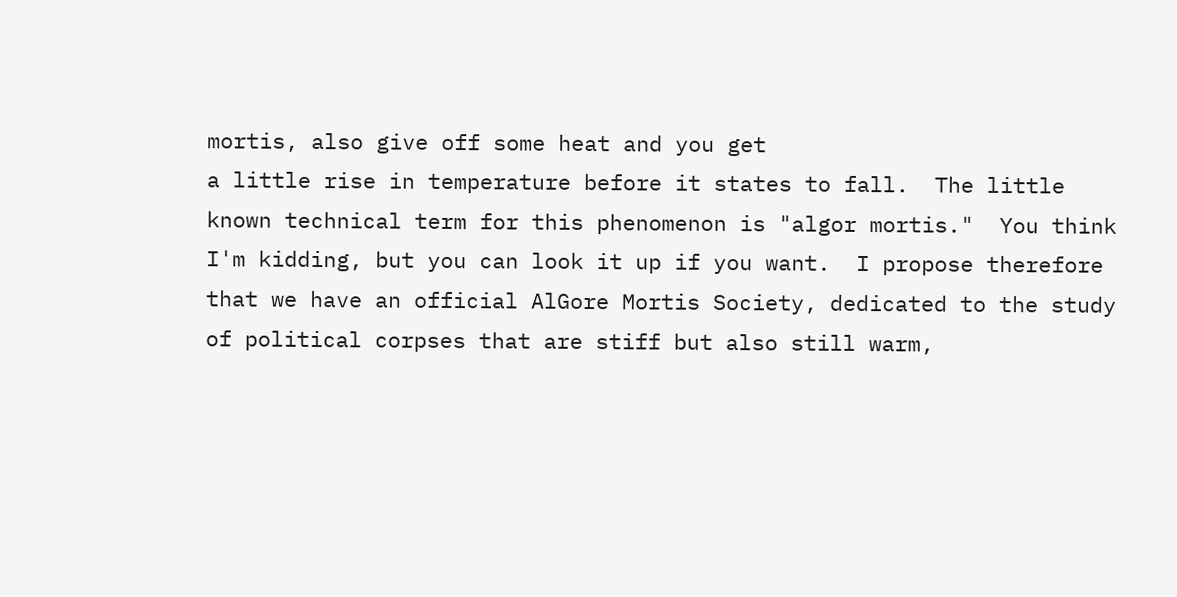mortis, also give off some heat and you get
a little rise in temperature before it states to fall.  The little
known technical term for this phenomenon is "algor mortis."  You think
I'm kidding, but you can look it up if you want.  I propose therefore
that we have an official AlGore Mortis Society, dedicated to the study
of political corpses that are stiff but also still warm,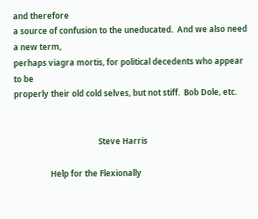and therefore
a source of confusion to the uneducated.  And we also need a new term,
perhaps viagra mortis, for political decedents who appear to be
properly their old cold selves, but not stiff.  Bob Dole, etc.


                                          Steve Harris

                  Help for the Flexionally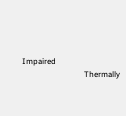Impaired
                               Thermally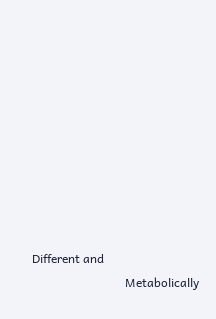Different and
                               Metabolically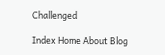Challenged

Index Home About Blog